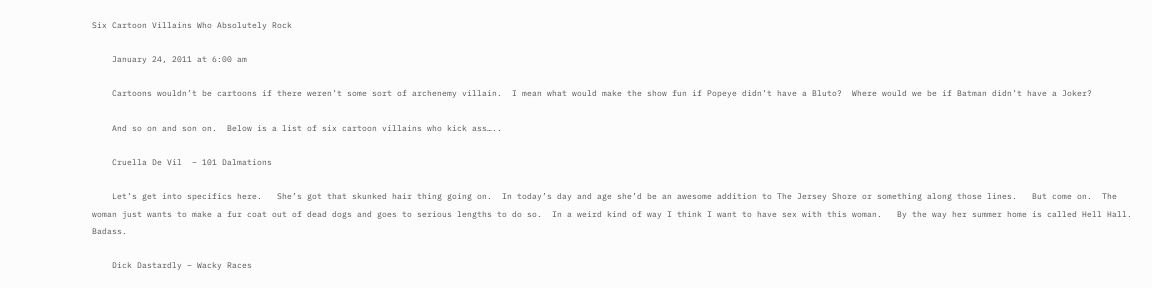Six Cartoon Villains Who Absolutely Rock

    January 24, 2011 at 6:00 am

    Cartoons wouldn’t be cartoons if there weren’t some sort of archenemy villain.  I mean what would make the show fun if Popeye didn’t have a Bluto?  Where would we be if Batman didn’t have a Joker?

    And so on and son on.  Below is a list of six cartoon villains who kick ass…..

    Cruella De Vil  – 101 Dalmations

    Let’s get into specifics here.   She’s got that skunked hair thing going on.  In today’s day and age she’d be an awesome addition to The Jersey Shore or something along those lines.   But come on.  The woman just wants to make a fur coat out of dead dogs and goes to serious lengths to do so.  In a weird kind of way I think I want to have sex with this woman.   By the way her summer home is called Hell Hall.  Badass.

    Dick Dastardly – Wacky Races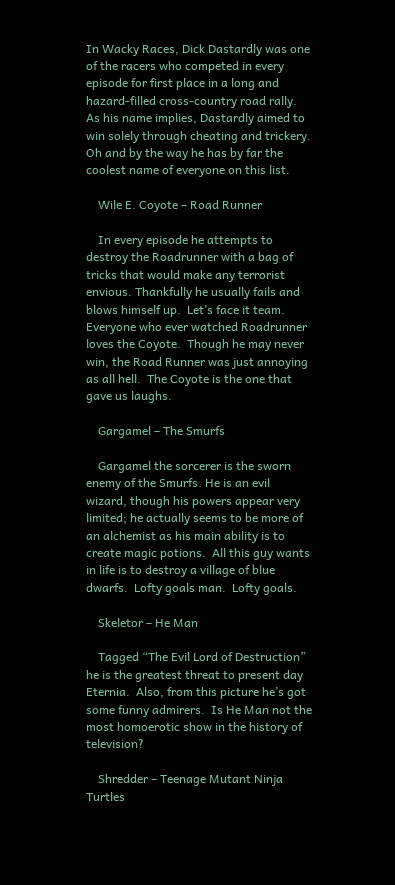In Wacky Races, Dick Dastardly was one of the racers who competed in every episode for first place in a long and hazard-filled cross-country road rally. As his name implies, Dastardly aimed to win solely through cheating and trickery.  Oh and by the way he has by far the coolest name of everyone on this list.

    Wile E. Coyote – Road Runner

    In every episode he attempts to destroy the Roadrunner with a bag of tricks that would make any terrorist envious. Thankfully he usually fails and blows himself up.  Let’s face it team.  Everyone who ever watched Roadrunner loves the Coyote.  Though he may never win, the Road Runner was just annoying as all hell.  The Coyote is the one that gave us laughs.

    Gargamel – The Smurfs

    Gargamel the sorcerer is the sworn enemy of the Smurfs. He is an evil wizard, though his powers appear very limited; he actually seems to be more of an alchemist as his main ability is to create magic potions.  All this guy wants in life is to destroy a village of blue dwarfs.  Lofty goals man.  Lofty goals.

    Skeletor – He Man

    Tagged “The Evil Lord of Destruction” he is the greatest threat to present day Eternia.  Also, from this picture he’s got some funny admirers.  Is He Man not the most homoerotic show in the history of television?

    Shredder – Teenage Mutant Ninja Turtles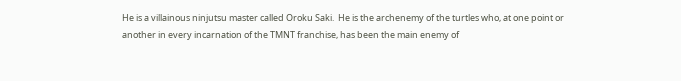He is a villainous ninjutsu master called Oroku Saki.  He is the archenemy of the turtles who, at one point or another in every incarnation of the TMNT franchise, has been the main enemy of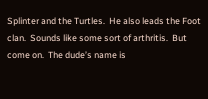Splinter and the Turtles.  He also leads the Foot clan.  Sounds like some sort of arthritis.  But come on.  The dude’s name is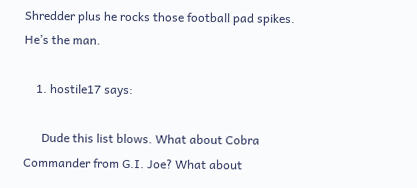Shredder plus he rocks those football pad spikes.  He’s the man.

    1. hostile17 says:

      Dude this list blows. What about Cobra Commander from G.I. Joe? What about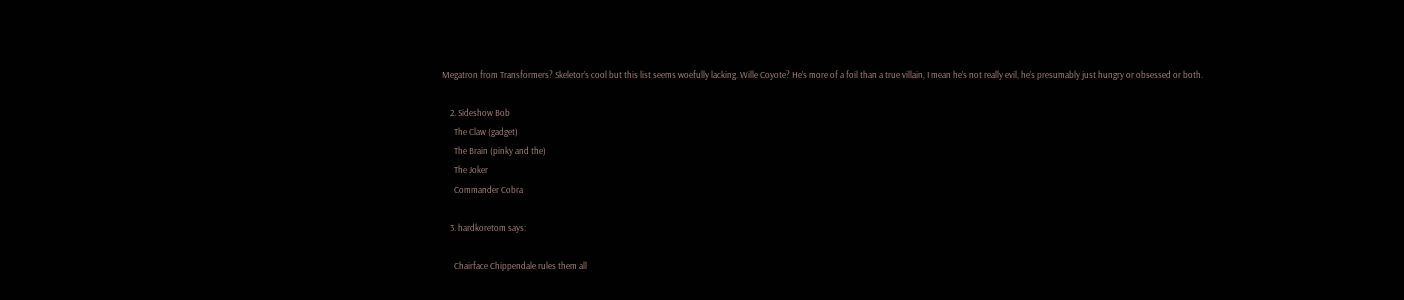Megatron from Transformers? Skeletor’s cool but this list seems woefully lacking. Wille Coyote? He’s more of a foil than a true villain, I mean he’s not really evil, he’s presumably just hungry or obsessed or both.

    2. Sideshow Bob
      The Claw (gadget)
      The Brain (pinky and the)
      The Joker
      Commander Cobra

    3. hardkoretom says:

      Chairface Chippendale rules them all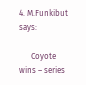4. M.Funkibut says:

      Coyote wins – series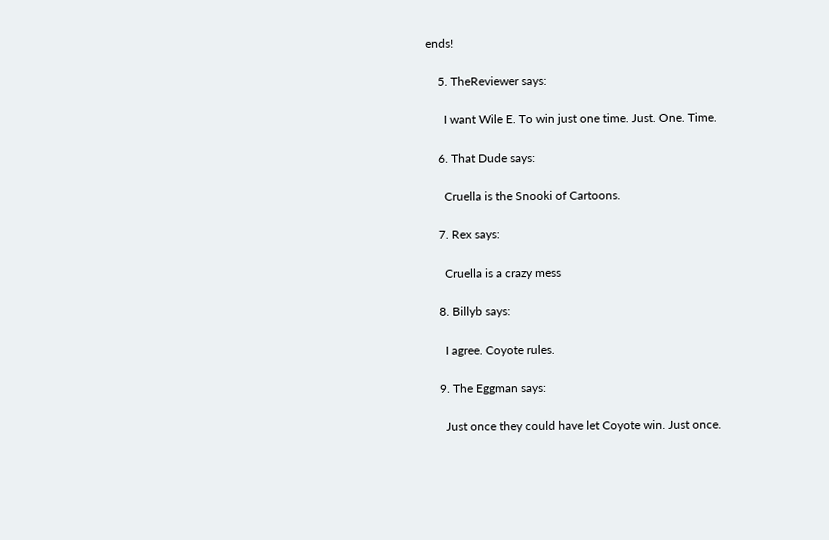ends!

    5. TheReviewer says:

      I want Wile E. To win just one time. Just. One. Time.

    6. That Dude says:

      Cruella is the Snooki of Cartoons.

    7. Rex says:

      Cruella is a crazy mess

    8. Billyb says:

      I agree. Coyote rules.

    9. The Eggman says:

      Just once they could have let Coyote win. Just once.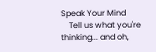Speak Your Mind
    Tell us what you're thinking... and oh,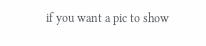if you want a pic to show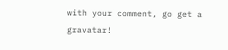with your comment, go get a gravatar!